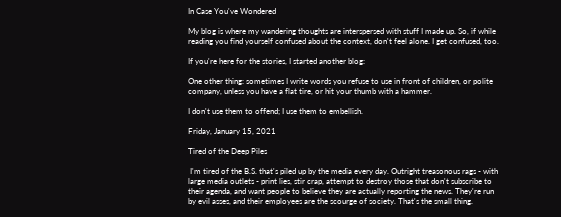In Case You've Wondered

My blog is where my wandering thoughts are interspersed with stuff I made up. So, if while reading you find yourself confused about the context, don't feel alone. I get confused, too.

If you're here for the stories, I started another blog:

One other thing: sometimes I write words you refuse to use in front of children, or polite company, unless you have a flat tire, or hit your thumb with a hammer.

I don't use them to offend; I use them to embellish.

Friday, January 15, 2021

Tired of the Deep Piles

 I'm tired of the B.S. that's piled up by the media every day. Outright treasonous rags - with large media outlets - print lies, stir crap, attempt to destroy those that don't subscribe to their agenda, and want people to believe they are actually reporting the news. They're run by evil asses, and their employees are the scourge of society. That's the small thing.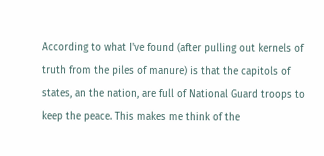According to what I've found (after pulling out kernels of truth from the piles of manure) is that the capitols of states, an the nation, are full of National Guard troops to keep the peace. This makes me think of the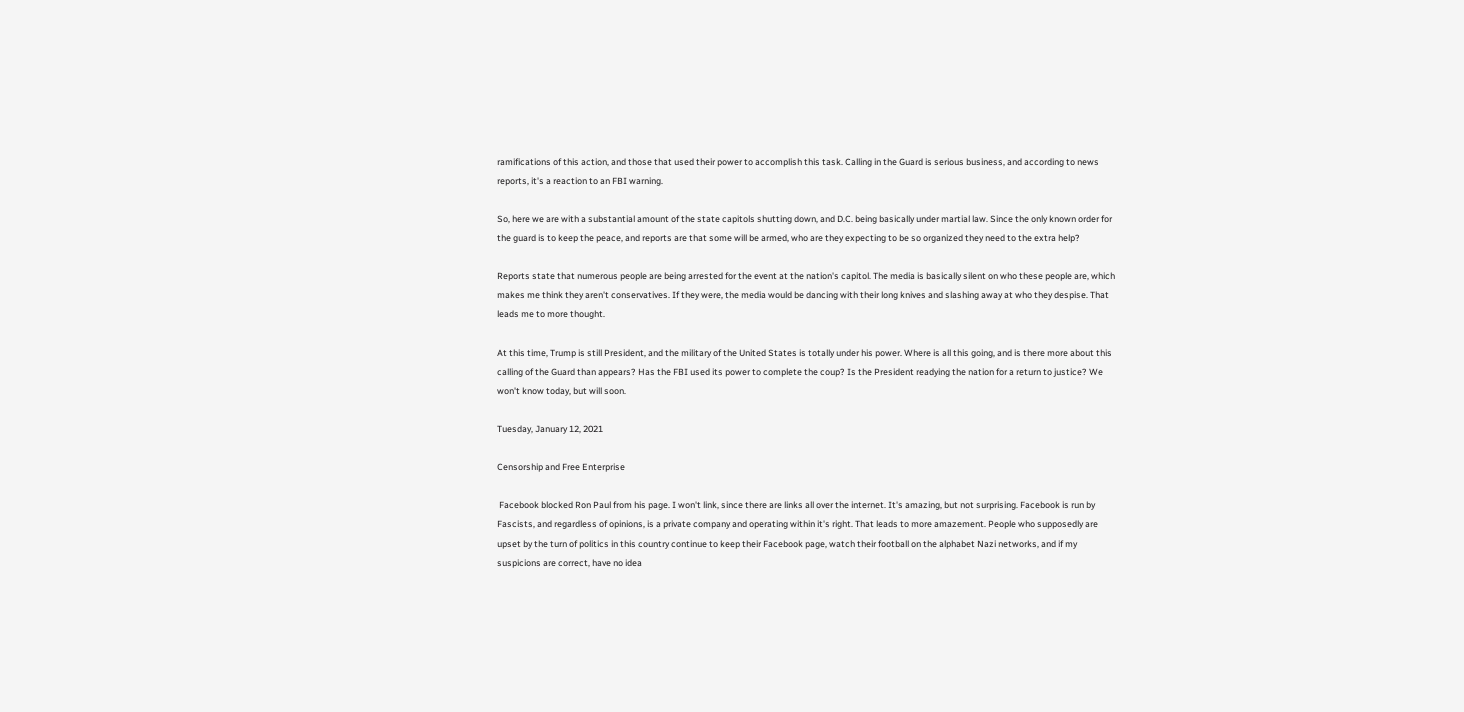ramifications of this action, and those that used their power to accomplish this task. Calling in the Guard is serious business, and according to news reports, it's a reaction to an FBI warning.

So, here we are with a substantial amount of the state capitols shutting down, and D.C. being basically under martial law. Since the only known order for the guard is to keep the peace, and reports are that some will be armed, who are they expecting to be so organized they need to the extra help?

Reports state that numerous people are being arrested for the event at the nation's capitol. The media is basically silent on who these people are, which makes me think they aren't conservatives. If they were, the media would be dancing with their long knives and slashing away at who they despise. That leads me to more thought.

At this time, Trump is still President, and the military of the United States is totally under his power. Where is all this going, and is there more about this calling of the Guard than appears? Has the FBI used its power to complete the coup? Is the President readying the nation for a return to justice? We won't know today, but will soon.

Tuesday, January 12, 2021

Censorship and Free Enterprise

 Facebook blocked Ron Paul from his page. I won't link, since there are links all over the internet. It's amazing, but not surprising. Facebook is run by Fascists, and regardless of opinions, is a private company and operating within it's right. That leads to more amazement. People who supposedly are upset by the turn of politics in this country continue to keep their Facebook page, watch their football on the alphabet Nazi networks, and if my suspicions are correct, have no idea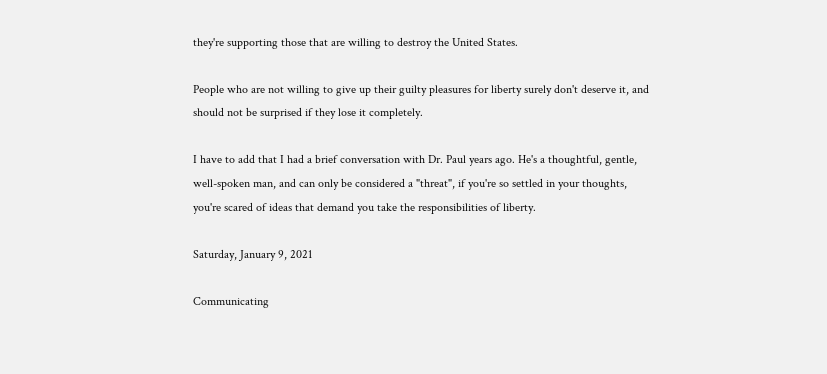they're supporting those that are willing to destroy the United States.

People who are not willing to give up their guilty pleasures for liberty surely don't deserve it, and should not be surprised if they lose it completely.

I have to add that I had a brief conversation with Dr. Paul years ago. He's a thoughtful, gentle, well-spoken man, and can only be considered a "threat", if you're so settled in your thoughts, you're scared of ideas that demand you take the responsibilities of liberty.

Saturday, January 9, 2021

Communicating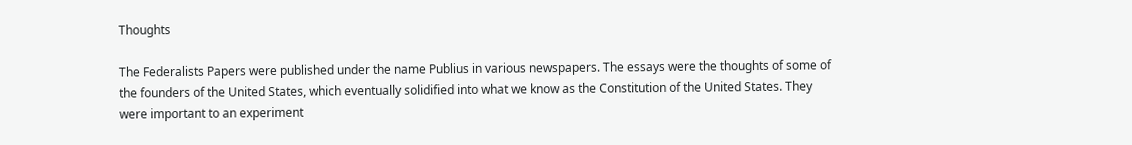Thoughts

The Federalists Papers were published under the name Publius in various newspapers. The essays were the thoughts of some of the founders of the United States, which eventually solidified into what we know as the Constitution of the United States. They were important to an experiment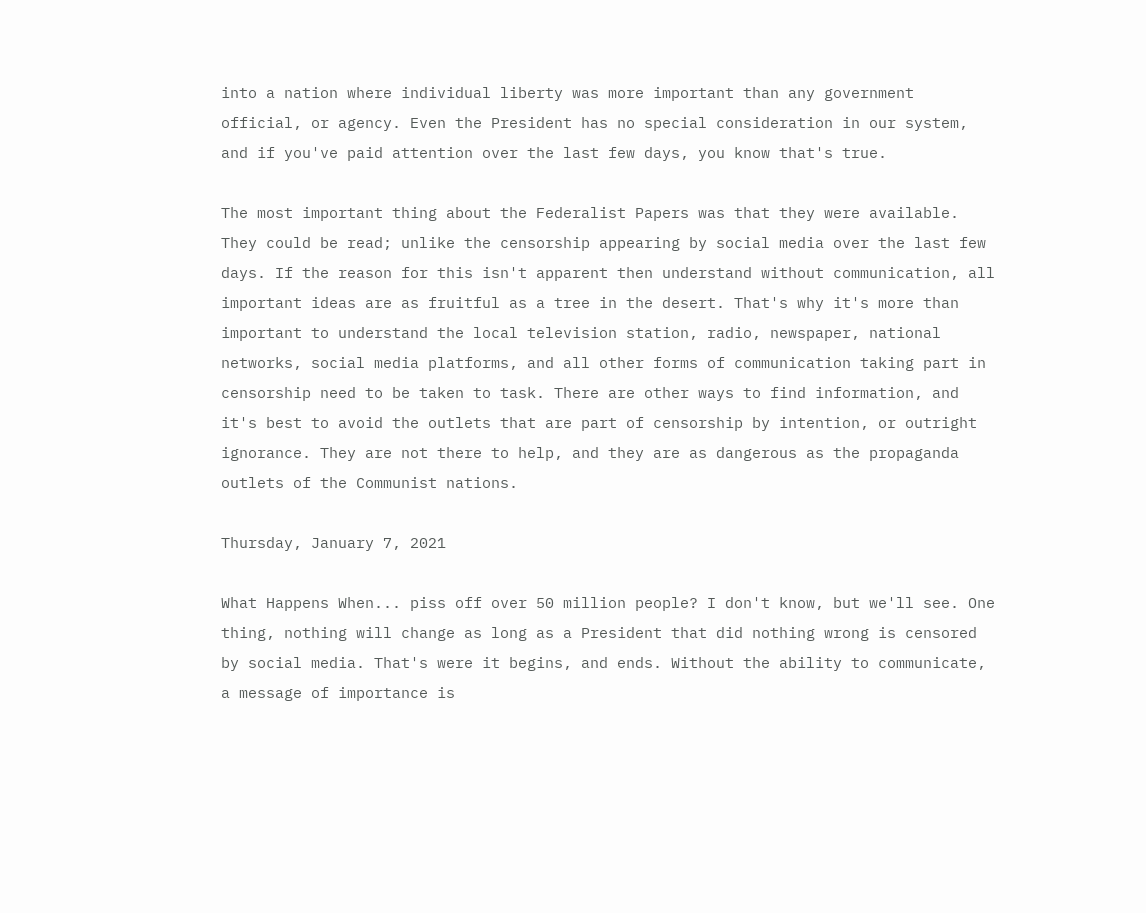into a nation where individual liberty was more important than any government official, or agency. Even the President has no special consideration in our system, and if you've paid attention over the last few days, you know that's true.

The most important thing about the Federalist Papers was that they were available. They could be read; unlike the censorship appearing by social media over the last few days. If the reason for this isn't apparent then understand without communication, all important ideas are as fruitful as a tree in the desert. That's why it's more than important to understand the local television station, radio, newspaper, national networks, social media platforms, and all other forms of communication taking part in censorship need to be taken to task. There are other ways to find information, and it's best to avoid the outlets that are part of censorship by intention, or outright ignorance. They are not there to help, and they are as dangerous as the propaganda outlets of the Communist nations.

Thursday, January 7, 2021

What Happens When... piss off over 50 million people? I don't know, but we'll see. One thing, nothing will change as long as a President that did nothing wrong is censored by social media. That's were it begins, and ends. Without the ability to communicate, a message of importance is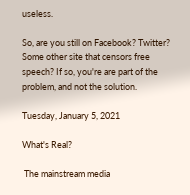useless.

So, are you still on Facebook? Twitter? Some other site that censors free speech? If so, you're are part of the problem, and not the solution.

Tuesday, January 5, 2021

What's Real?

 The mainstream media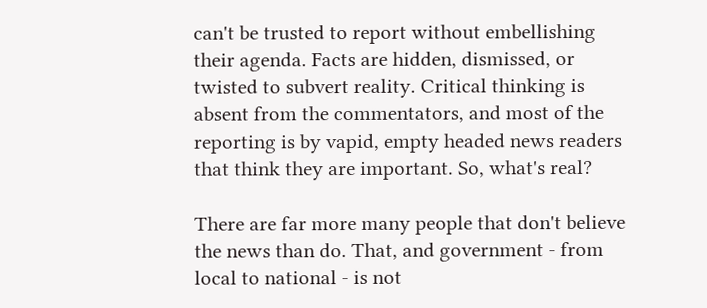can't be trusted to report without embellishing their agenda. Facts are hidden, dismissed, or twisted to subvert reality. Critical thinking is absent from the commentators, and most of the reporting is by vapid, empty headed news readers that think they are important. So, what's real?

There are far more many people that don't believe the news than do. That, and government - from local to national - is not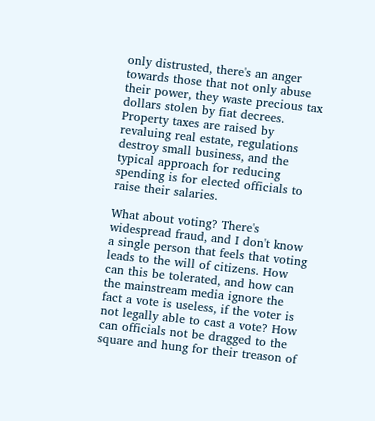only distrusted, there's an anger towards those that not only abuse their power, they waste precious tax dollars stolen by fiat decrees. Property taxes are raised by revaluing real estate, regulations destroy small business, and the typical approach for reducing spending is for elected officials to raise their salaries.

What about voting? There's widespread fraud, and I don't know a single person that feels that voting leads to the will of citizens. How can this be tolerated, and how can the mainstream media ignore the fact a vote is useless, if the voter is not legally able to cast a vote? How can officials not be dragged to the square and hung for their treason of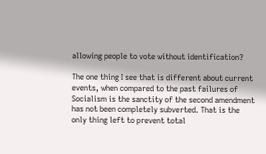allowing people to vote without identification?

The one thing I see that is different about current events, when compared to the past failures of Socialism is the sanctity of the second amendment has not been completely subverted. That is the only thing left to prevent total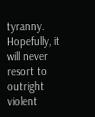tyranny. Hopefully, it will never resort to outright violent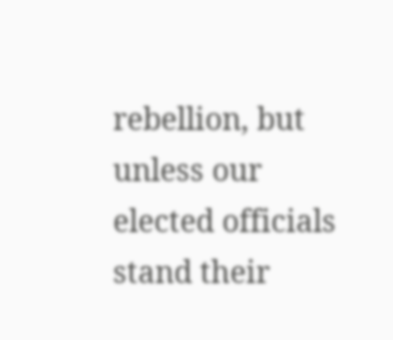rebellion, but unless our elected officials stand their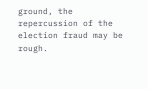ground, the repercussion of the election fraud may be rough.